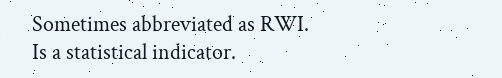Sometimes abbreviated as RWI.
Is a statistical indicator.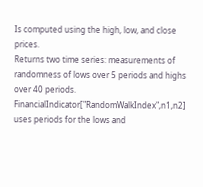Is computed using the high, low, and close prices.
Returns two time series: measurements of randomness of lows over 5 periods and highs over 40 periods.
FinancialIndicator["RandomWalkIndex",n1,n2] uses periods for the lows and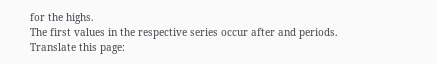for the highs.
The first values in the respective series occur after and periods.
Translate this page: